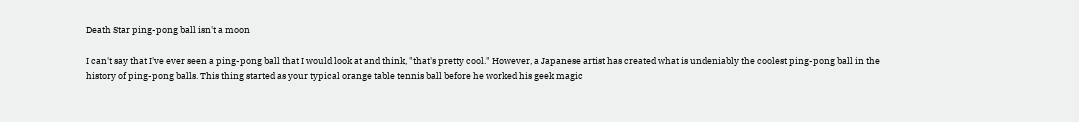Death Star ping-pong ball isn't a moon

I can't say that I've ever seen a ping-pong ball that I would look at and think, "that's pretty cool." However, a Japanese artist has created what is undeniably the coolest ping-pong ball in the history of ping-pong balls. This thing started as your typical orange table tennis ball before he worked his geek magic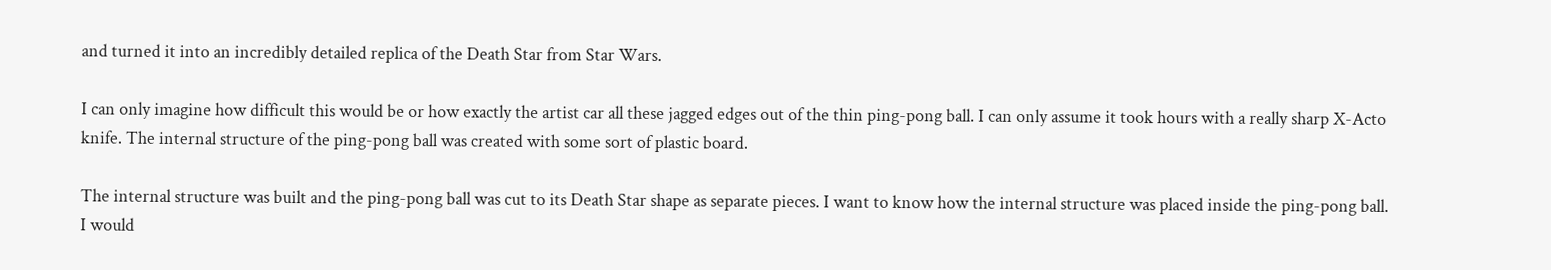and turned it into an incredibly detailed replica of the Death Star from Star Wars.

I can only imagine how difficult this would be or how exactly the artist car all these jagged edges out of the thin ping-pong ball. I can only assume it took hours with a really sharp X-Acto knife. The internal structure of the ping-pong ball was created with some sort of plastic board.

The internal structure was built and the ping-pong ball was cut to its Death Star shape as separate pieces. I want to know how the internal structure was placed inside the ping-pong ball. I would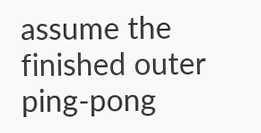assume the finished outer ping-pong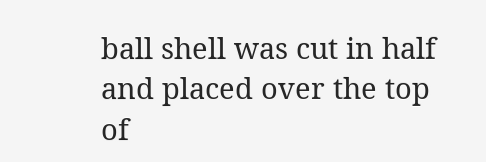ball shell was cut in half and placed over the top of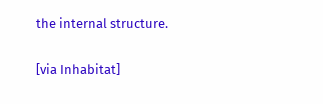the internal structure.

[via Inhabitat]